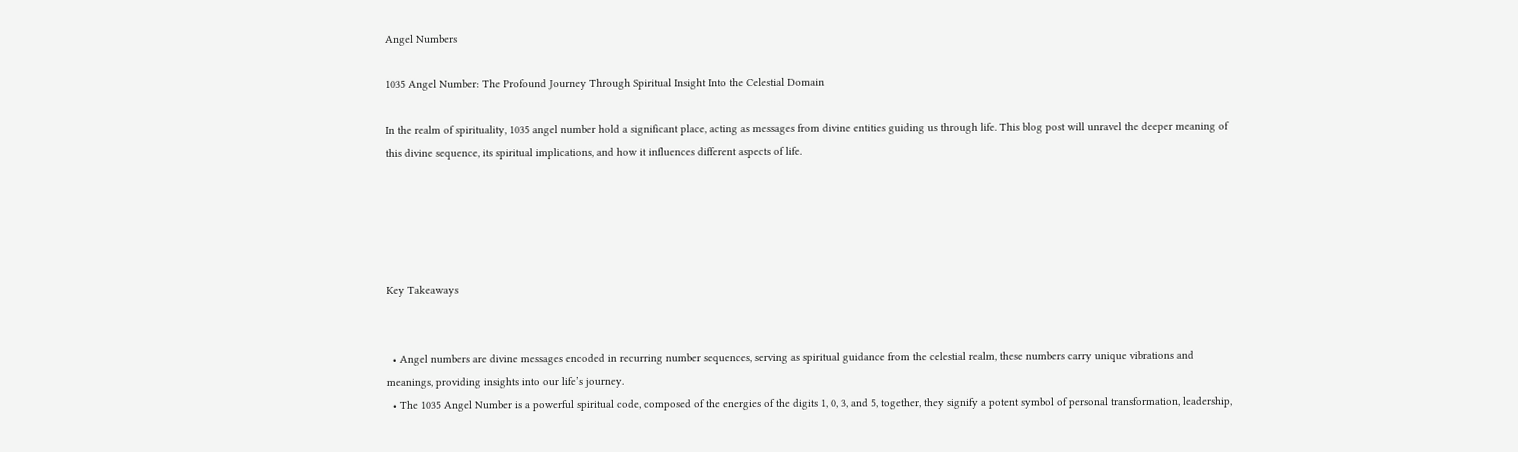Angel Numbers

1035 Angel Number: The Profound Journey Through Spiritual Insight Into the Celestial Domain

In the realm of spirituality, 1035 angel number hold a significant place, acting as messages from divine entities guiding us through life. This blog post will unravel the deeper meaning of this divine sequence, its spiritual implications, and how it influences different aspects of life.





Key Takeaways


  • Angel numbers are divine messages encoded in recurring number sequences, serving as spiritual guidance from the celestial realm, these numbers carry unique vibrations and meanings, providing insights into our life’s journey.
  • The 1035 Angel Number is a powerful spiritual code, composed of the energies of the digits 1, 0, 3, and 5, together, they signify a potent symbol of personal transformation, leadership,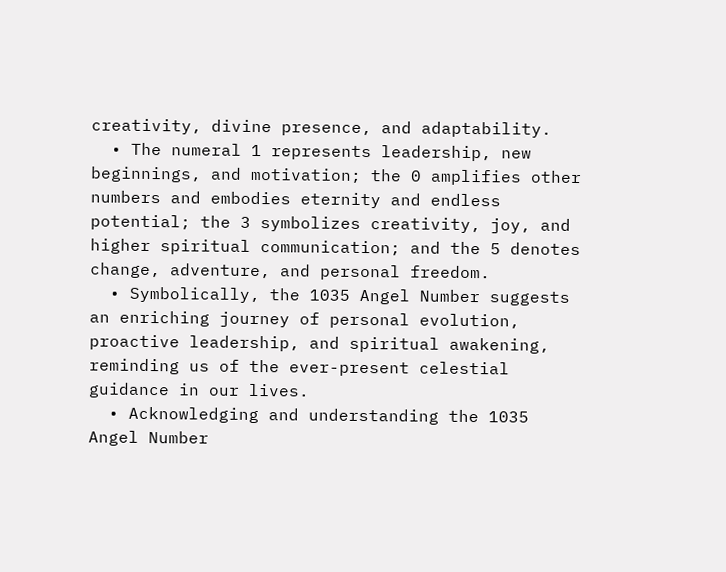creativity, divine presence, and adaptability.
  • The numeral 1 represents leadership, new beginnings, and motivation; the 0 amplifies other numbers and embodies eternity and endless potential; the 3 symbolizes creativity, joy, and higher spiritual communication; and the 5 denotes change, adventure, and personal freedom.
  • Symbolically, the 1035 Angel Number suggests an enriching journey of personal evolution, proactive leadership, and spiritual awakening, reminding us of the ever-present celestial guidance in our lives.
  • Acknowledging and understanding the 1035 Angel Number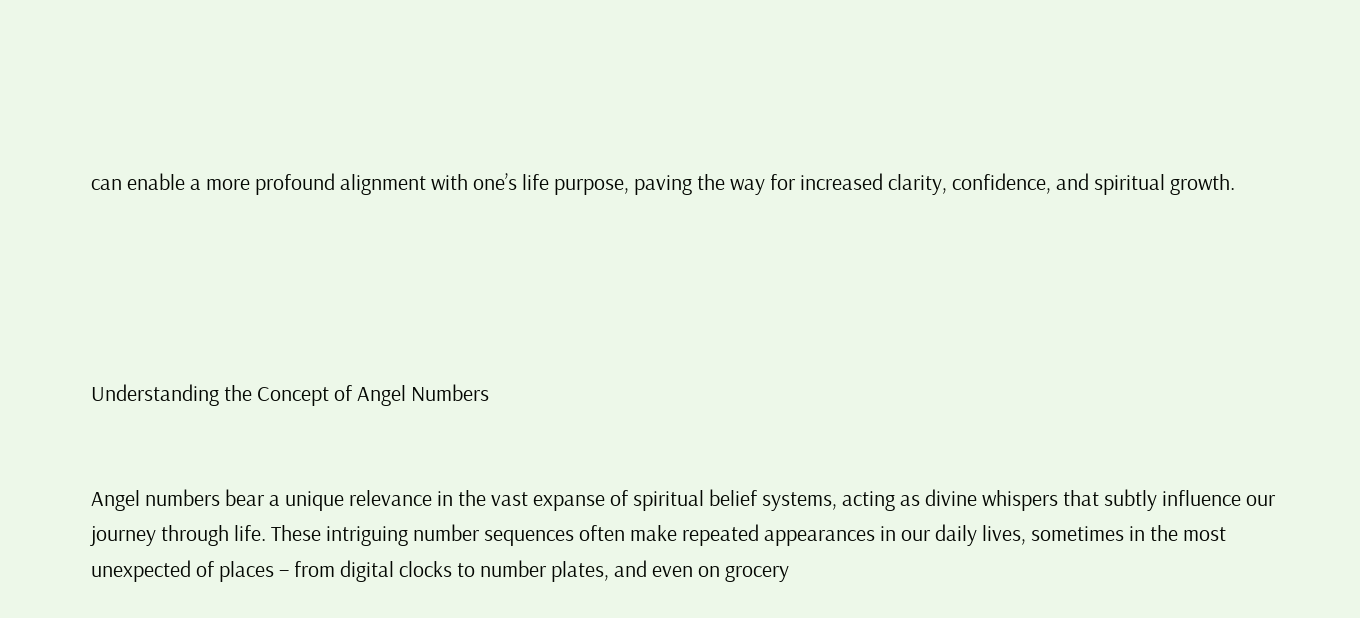can enable a more profound alignment with one’s life purpose, paving the way for increased clarity, confidence, and spiritual growth.





Understanding the Concept of Angel Numbers


Angel numbers bear a unique relevance in the vast expanse of spiritual belief systems, acting as divine whispers that subtly influence our journey through life. These intriguing number sequences often make repeated appearances in our daily lives, sometimes in the most unexpected of places – from digital clocks to number plates, and even on grocery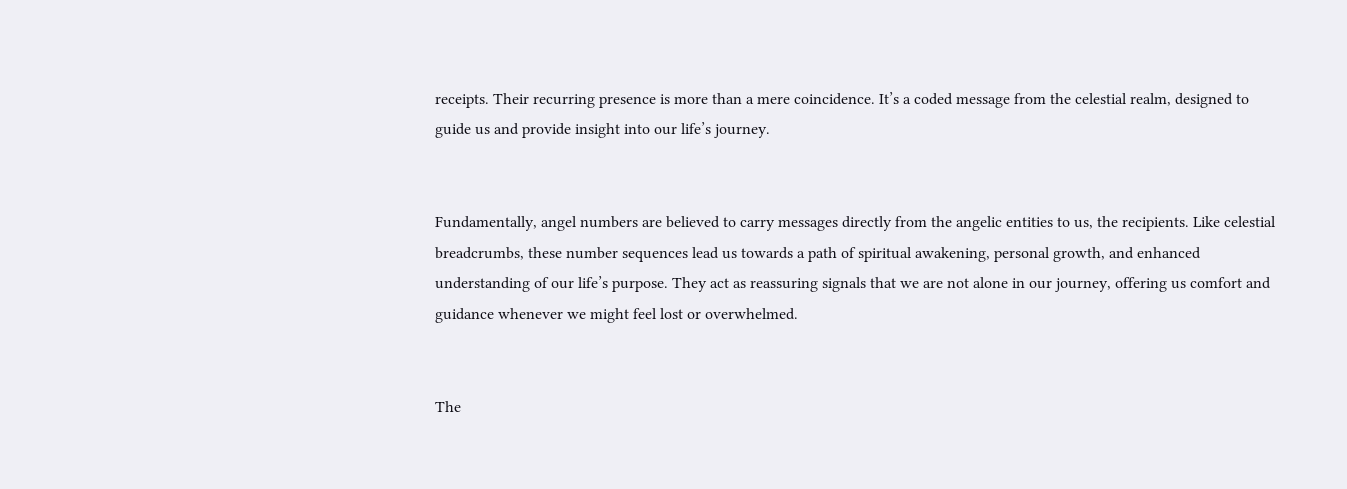receipts. Their recurring presence is more than a mere coincidence. It’s a coded message from the celestial realm, designed to guide us and provide insight into our life’s journey.


Fundamentally, angel numbers are believed to carry messages directly from the angelic entities to us, the recipients. Like celestial breadcrumbs, these number sequences lead us towards a path of spiritual awakening, personal growth, and enhanced understanding of our life’s purpose. They act as reassuring signals that we are not alone in our journey, offering us comfort and guidance whenever we might feel lost or overwhelmed.


The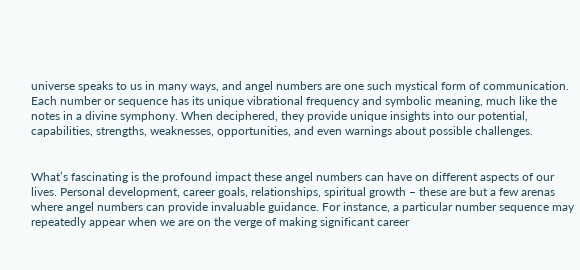universe speaks to us in many ways, and angel numbers are one such mystical form of communication. Each number or sequence has its unique vibrational frequency and symbolic meaning, much like the notes in a divine symphony. When deciphered, they provide unique insights into our potential, capabilities, strengths, weaknesses, opportunities, and even warnings about possible challenges.


What’s fascinating is the profound impact these angel numbers can have on different aspects of our lives. Personal development, career goals, relationships, spiritual growth – these are but a few arenas where angel numbers can provide invaluable guidance. For instance, a particular number sequence may repeatedly appear when we are on the verge of making significant career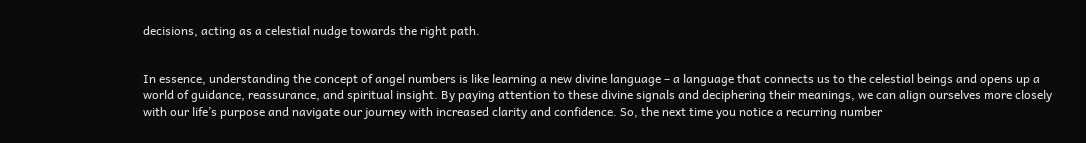decisions, acting as a celestial nudge towards the right path.


In essence, understanding the concept of angel numbers is like learning a new divine language – a language that connects us to the celestial beings and opens up a world of guidance, reassurance, and spiritual insight. By paying attention to these divine signals and deciphering their meanings, we can align ourselves more closely with our life’s purpose and navigate our journey with increased clarity and confidence. So, the next time you notice a recurring number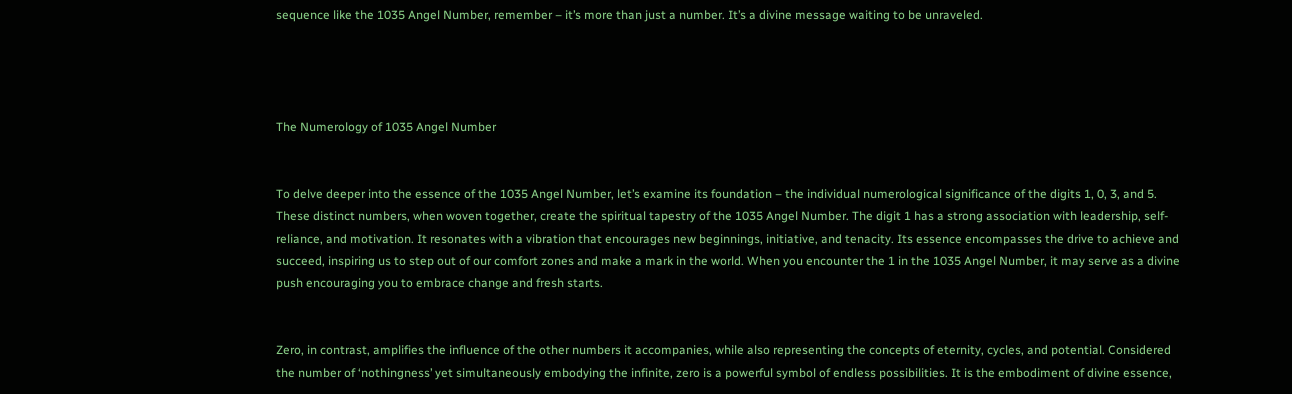sequence like the 1035 Angel Number, remember – it’s more than just a number. It’s a divine message waiting to be unraveled.




The Numerology of 1035 Angel Number


To delve deeper into the essence of the 1035 Angel Number, let’s examine its foundation – the individual numerological significance of the digits 1, 0, 3, and 5. These distinct numbers, when woven together, create the spiritual tapestry of the 1035 Angel Number. The digit 1 has a strong association with leadership, self-reliance, and motivation. It resonates with a vibration that encourages new beginnings, initiative, and tenacity. Its essence encompasses the drive to achieve and succeed, inspiring us to step out of our comfort zones and make a mark in the world. When you encounter the 1 in the 1035 Angel Number, it may serve as a divine push encouraging you to embrace change and fresh starts.


Zero, in contrast, amplifies the influence of the other numbers it accompanies, while also representing the concepts of eternity, cycles, and potential. Considered the number of ‘nothingness’ yet simultaneously embodying the infinite, zero is a powerful symbol of endless possibilities. It is the embodiment of divine essence,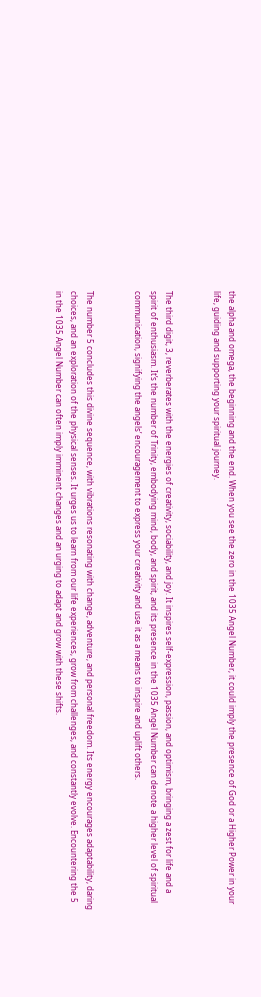the alpha and omega, the beginning and the end. When you see the zero in the 1035 Angel Number, it could imply the presence of God or a Higher Power in your life, guiding and supporting your spiritual journey.


The third digit, 3, reverberates with the energies of creativity, sociability, and joy. It inspires self-expression, passion, and optimism, bringing a zest for life and a spirit of enthusiasm. It’s the number of Trinity, embodying mind, body, and spirit, and its presence in the 1035 Angel Number can denote a higher level of spiritual communication, signifying the angels’ encouragement to express your creativity and use it as a means to inspire and uplift others.


The number 5 concludes this divine sequence, with vibrations resonating with change, adventure, and personal freedom. Its energy encourages adaptability, daring choices, and an exploration of the physical senses. It urges us to learn from our life experiences, grow from challenges, and constantly evolve. Encountering the 5 in the 1035 Angel Number can often imply imminent changes and an urging to adapt and grow with these shifts.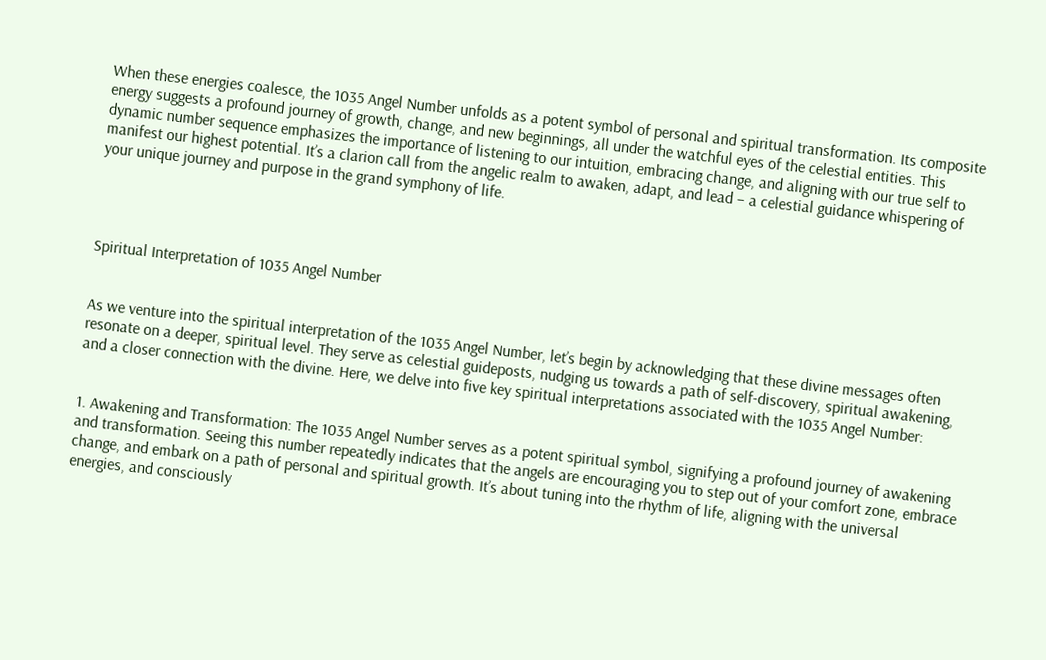When these energies coalesce, the 1035 Angel Number unfolds as a potent symbol of personal and spiritual transformation. Its composite energy suggests a profound journey of growth, change, and new beginnings, all under the watchful eyes of the celestial entities. This dynamic number sequence emphasizes the importance of listening to our intuition, embracing change, and aligning with our true self to manifest our highest potential. It’s a clarion call from the angelic realm to awaken, adapt, and lead – a celestial guidance whispering of your unique journey and purpose in the grand symphony of life.




Spiritual Interpretation of 1035 Angel Number


As we venture into the spiritual interpretation of the 1035 Angel Number, let’s begin by acknowledging that these divine messages often resonate on a deeper, spiritual level. They serve as celestial guideposts, nudging us towards a path of self-discovery, spiritual awakening, and a closer connection with the divine. Here, we delve into five key spiritual interpretations associated with the 1035 Angel Number:


1. Awakening and Transformation: The 1035 Angel Number serves as a potent spiritual symbol, signifying a profound journey of awakening and transformation. Seeing this number repeatedly indicates that the angels are encouraging you to step out of your comfort zone, embrace change, and embark on a path of personal and spiritual growth. It’s about tuning into the rhythm of life, aligning with the universal energies, and consciously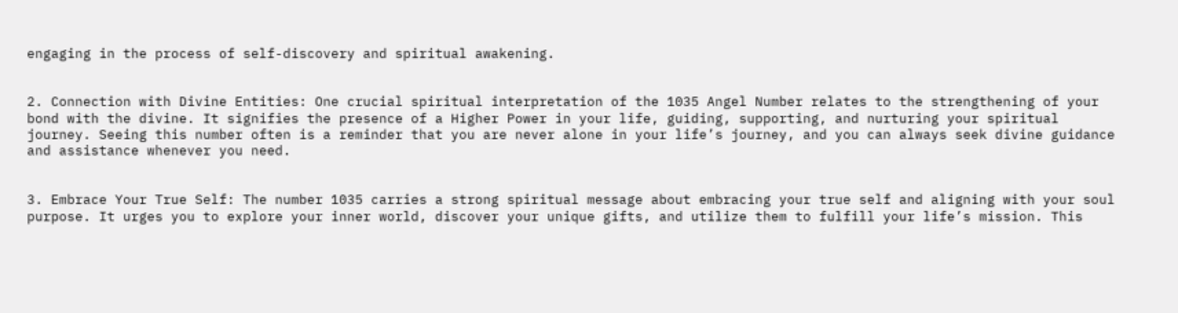engaging in the process of self-discovery and spiritual awakening.


2. Connection with Divine Entities: One crucial spiritual interpretation of the 1035 Angel Number relates to the strengthening of your bond with the divine. It signifies the presence of a Higher Power in your life, guiding, supporting, and nurturing your spiritual journey. Seeing this number often is a reminder that you are never alone in your life’s journey, and you can always seek divine guidance and assistance whenever you need.


3. Embrace Your True Self: The number 1035 carries a strong spiritual message about embracing your true self and aligning with your soul purpose. It urges you to explore your inner world, discover your unique gifts, and utilize them to fulfill your life’s mission. This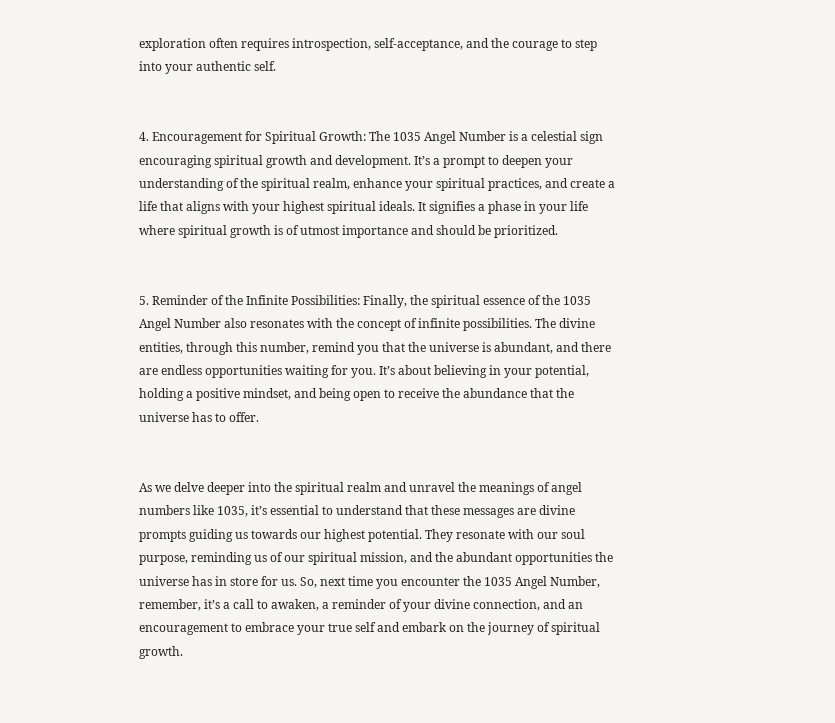exploration often requires introspection, self-acceptance, and the courage to step into your authentic self.


4. Encouragement for Spiritual Growth: The 1035 Angel Number is a celestial sign encouraging spiritual growth and development. It’s a prompt to deepen your understanding of the spiritual realm, enhance your spiritual practices, and create a life that aligns with your highest spiritual ideals. It signifies a phase in your life where spiritual growth is of utmost importance and should be prioritized.


5. Reminder of the Infinite Possibilities: Finally, the spiritual essence of the 1035 Angel Number also resonates with the concept of infinite possibilities. The divine entities, through this number, remind you that the universe is abundant, and there are endless opportunities waiting for you. It’s about believing in your potential, holding a positive mindset, and being open to receive the abundance that the universe has to offer.


As we delve deeper into the spiritual realm and unravel the meanings of angel numbers like 1035, it’s essential to understand that these messages are divine prompts guiding us towards our highest potential. They resonate with our soul purpose, reminding us of our spiritual mission, and the abundant opportunities the universe has in store for us. So, next time you encounter the 1035 Angel Number, remember, it’s a call to awaken, a reminder of your divine connection, and an encouragement to embrace your true self and embark on the journey of spiritual growth.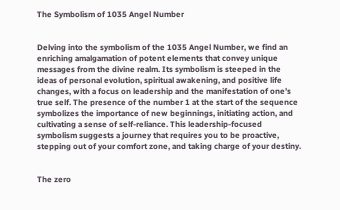The Symbolism of 1035 Angel Number


Delving into the symbolism of the 1035 Angel Number, we find an enriching amalgamation of potent elements that convey unique messages from the divine realm. Its symbolism is steeped in the ideas of personal evolution, spiritual awakening, and positive life changes, with a focus on leadership and the manifestation of one’s true self. The presence of the number 1 at the start of the sequence symbolizes the importance of new beginnings, initiating action, and cultivating a sense of self-reliance. This leadership-focused symbolism suggests a journey that requires you to be proactive, stepping out of your comfort zone, and taking charge of your destiny.


The zero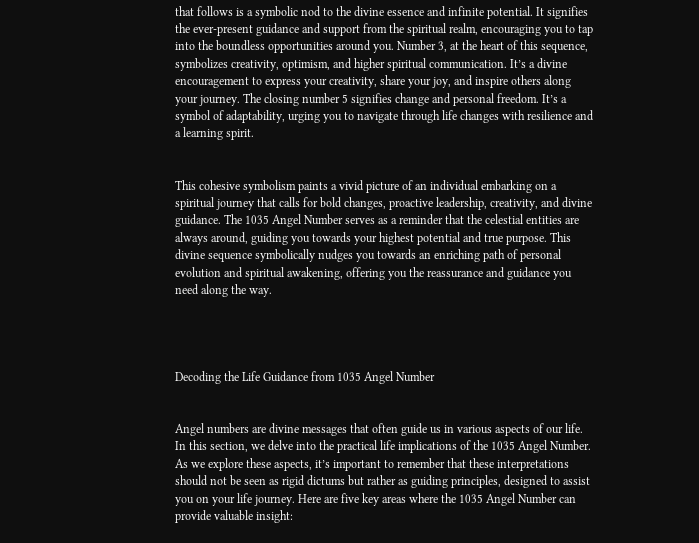that follows is a symbolic nod to the divine essence and infinite potential. It signifies the ever-present guidance and support from the spiritual realm, encouraging you to tap into the boundless opportunities around you. Number 3, at the heart of this sequence, symbolizes creativity, optimism, and higher spiritual communication. It’s a divine encouragement to express your creativity, share your joy, and inspire others along your journey. The closing number 5 signifies change and personal freedom. It’s a symbol of adaptability, urging you to navigate through life changes with resilience and a learning spirit.


This cohesive symbolism paints a vivid picture of an individual embarking on a spiritual journey that calls for bold changes, proactive leadership, creativity, and divine guidance. The 1035 Angel Number serves as a reminder that the celestial entities are always around, guiding you towards your highest potential and true purpose. This divine sequence symbolically nudges you towards an enriching path of personal evolution and spiritual awakening, offering you the reassurance and guidance you need along the way.




Decoding the Life Guidance from 1035 Angel Number


Angel numbers are divine messages that often guide us in various aspects of our life. In this section, we delve into the practical life implications of the 1035 Angel Number. As we explore these aspects, it’s important to remember that these interpretations should not be seen as rigid dictums but rather as guiding principles, designed to assist you on your life journey. Here are five key areas where the 1035 Angel Number can provide valuable insight: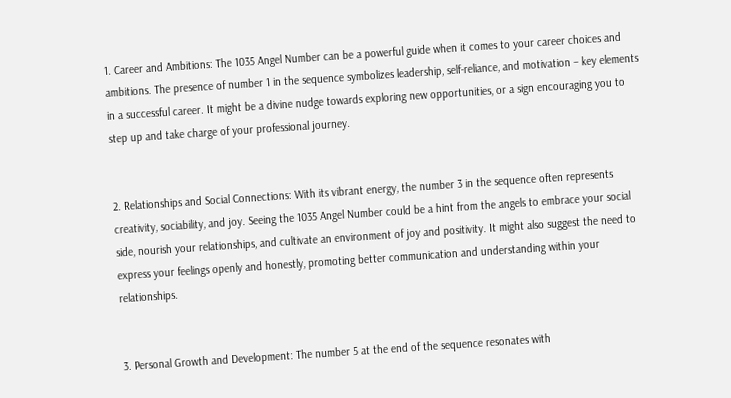1. Career and Ambitions: The 1035 Angel Number can be a powerful guide when it comes to your career choices and ambitions. The presence of number 1 in the sequence symbolizes leadership, self-reliance, and motivation – key elements in a successful career. It might be a divine nudge towards exploring new opportunities, or a sign encouraging you to step up and take charge of your professional journey.


2. Relationships and Social Connections: With its vibrant energy, the number 3 in the sequence often represents creativity, sociability, and joy. Seeing the 1035 Angel Number could be a hint from the angels to embrace your social side, nourish your relationships, and cultivate an environment of joy and positivity. It might also suggest the need to express your feelings openly and honestly, promoting better communication and understanding within your relationships.


3. Personal Growth and Development: The number 5 at the end of the sequence resonates with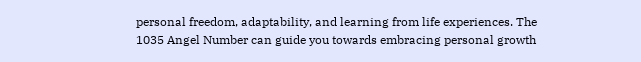personal freedom, adaptability, and learning from life experiences. The 1035 Angel Number can guide you towards embracing personal growth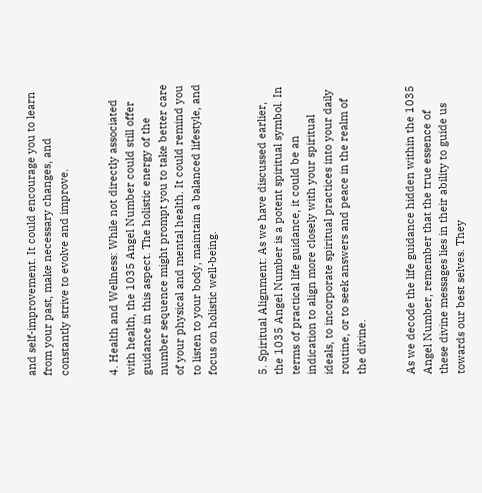and self-improvement. It could encourage you to learn from your past, make necessary changes, and constantly strive to evolve and improve.


4. Health and Wellness: While not directly associated with health, the 1035 Angel Number could still offer guidance in this aspect. The holistic energy of the number sequence might prompt you to take better care of your physical and mental health. It could remind you to listen to your body, maintain a balanced lifestyle, and focus on holistic well-being.


5. Spiritual Alignment: As we have discussed earlier, the 1035 Angel Number is a potent spiritual symbol. In terms of practical life guidance, it could be an indication to align more closely with your spiritual ideals, to incorporate spiritual practices into your daily routine, or to seek answers and peace in the realm of the divine.


As we decode the life guidance hidden within the 1035 Angel Number, remember that the true essence of these divine messages lies in their ability to guide us towards our best selves. They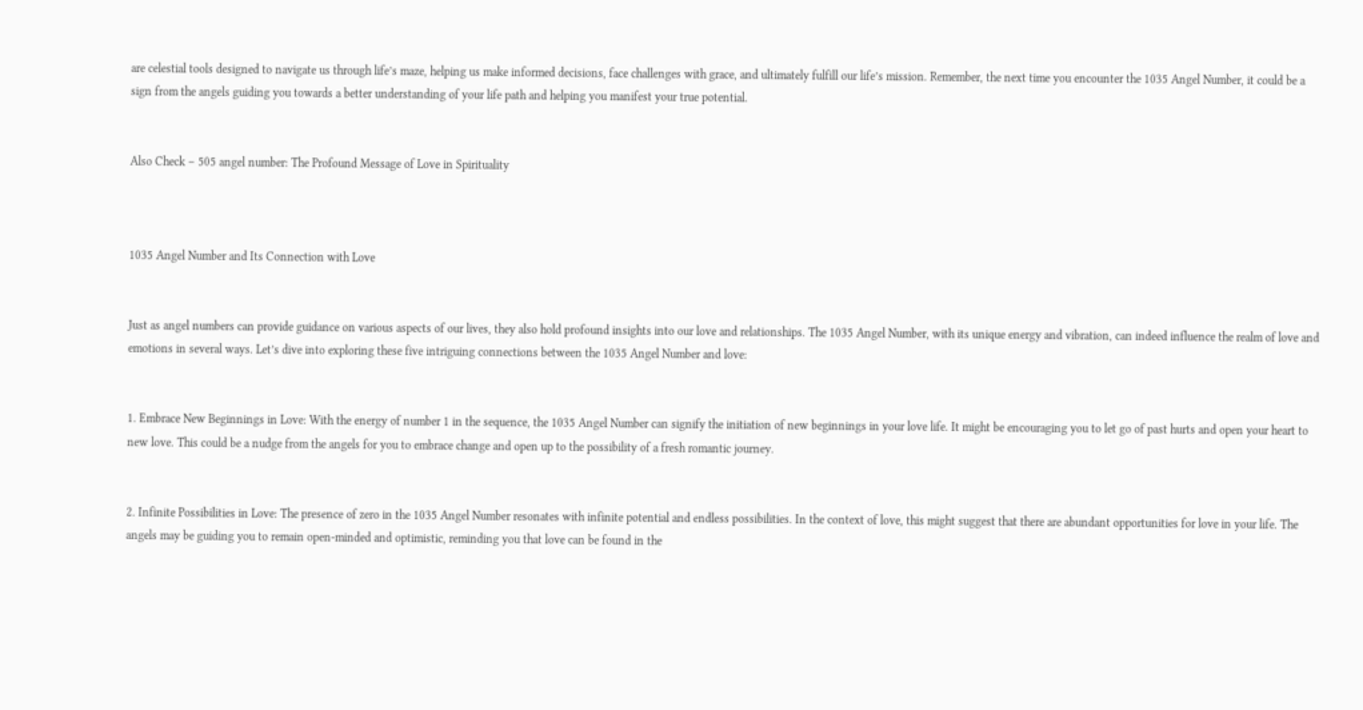are celestial tools designed to navigate us through life’s maze, helping us make informed decisions, face challenges with grace, and ultimately fulfill our life’s mission. Remember, the next time you encounter the 1035 Angel Number, it could be a sign from the angels guiding you towards a better understanding of your life path and helping you manifest your true potential.


Also Check – 505 angel number: The Profound Message of Love in Spirituality



1035 Angel Number and Its Connection with Love


Just as angel numbers can provide guidance on various aspects of our lives, they also hold profound insights into our love and relationships. The 1035 Angel Number, with its unique energy and vibration, can indeed influence the realm of love and emotions in several ways. Let’s dive into exploring these five intriguing connections between the 1035 Angel Number and love:


1. Embrace New Beginnings in Love: With the energy of number 1 in the sequence, the 1035 Angel Number can signify the initiation of new beginnings in your love life. It might be encouraging you to let go of past hurts and open your heart to new love. This could be a nudge from the angels for you to embrace change and open up to the possibility of a fresh romantic journey.


2. Infinite Possibilities in Love: The presence of zero in the 1035 Angel Number resonates with infinite potential and endless possibilities. In the context of love, this might suggest that there are abundant opportunities for love in your life. The angels may be guiding you to remain open-minded and optimistic, reminding you that love can be found in the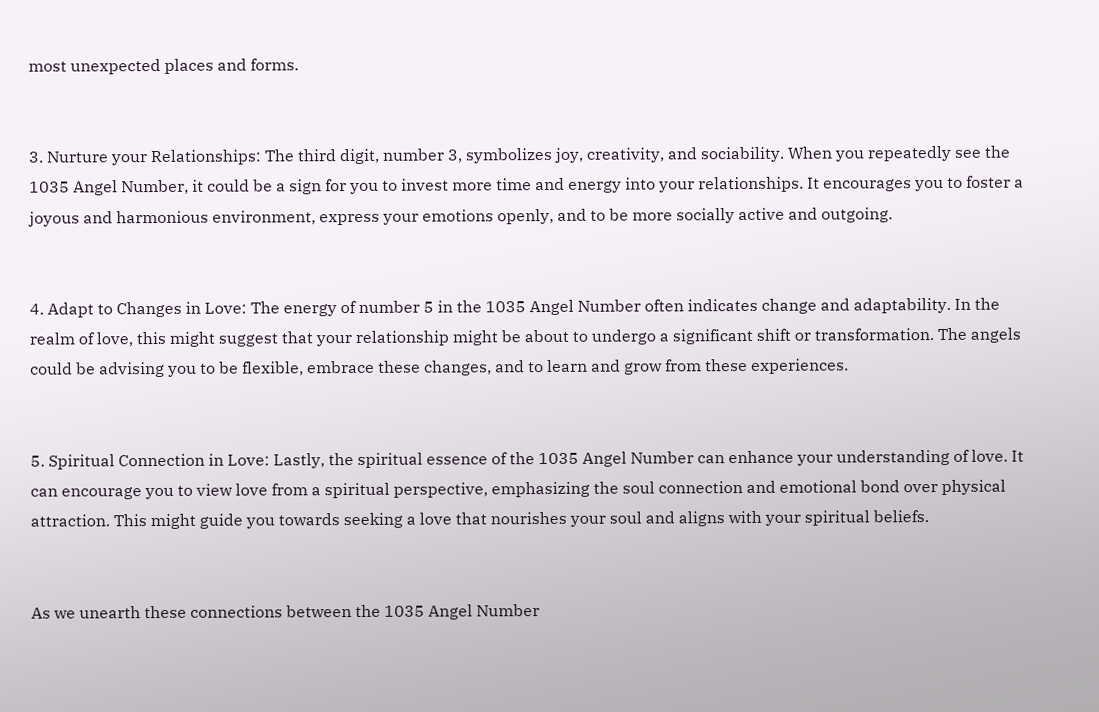most unexpected places and forms.


3. Nurture your Relationships: The third digit, number 3, symbolizes joy, creativity, and sociability. When you repeatedly see the 1035 Angel Number, it could be a sign for you to invest more time and energy into your relationships. It encourages you to foster a joyous and harmonious environment, express your emotions openly, and to be more socially active and outgoing.


4. Adapt to Changes in Love: The energy of number 5 in the 1035 Angel Number often indicates change and adaptability. In the realm of love, this might suggest that your relationship might be about to undergo a significant shift or transformation. The angels could be advising you to be flexible, embrace these changes, and to learn and grow from these experiences.


5. Spiritual Connection in Love: Lastly, the spiritual essence of the 1035 Angel Number can enhance your understanding of love. It can encourage you to view love from a spiritual perspective, emphasizing the soul connection and emotional bond over physical attraction. This might guide you towards seeking a love that nourishes your soul and aligns with your spiritual beliefs.


As we unearth these connections between the 1035 Angel Number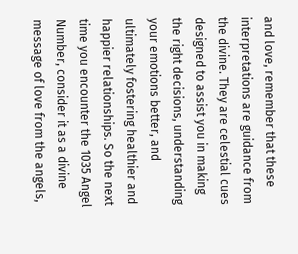and love, remember that these interpretations are guidance from the divine. They are celestial cues designed to assist you in making the right decisions, understanding your emotions better, and ultimately fostering healthier and happier relationships. So the next time you encounter the 1035 Angel Number, consider it as a divine message of love from the angels,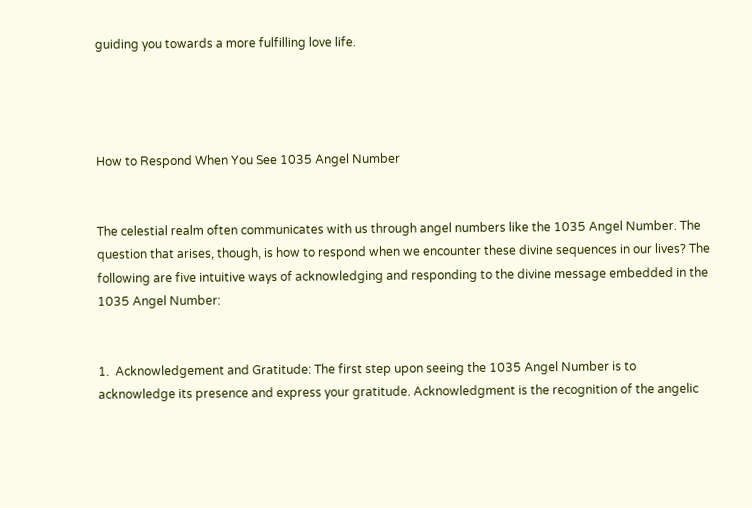guiding you towards a more fulfilling love life.




How to Respond When You See 1035 Angel Number


The celestial realm often communicates with us through angel numbers like the 1035 Angel Number. The question that arises, though, is how to respond when we encounter these divine sequences in our lives? The following are five intuitive ways of acknowledging and responding to the divine message embedded in the 1035 Angel Number:


1.  Acknowledgement and Gratitude: The first step upon seeing the 1035 Angel Number is to acknowledge its presence and express your gratitude. Acknowledgment is the recognition of the angelic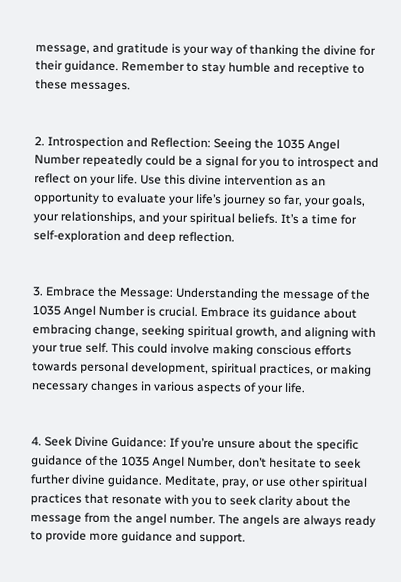message, and gratitude is your way of thanking the divine for their guidance. Remember to stay humble and receptive to these messages.


2. Introspection and Reflection: Seeing the 1035 Angel Number repeatedly could be a signal for you to introspect and reflect on your life. Use this divine intervention as an opportunity to evaluate your life’s journey so far, your goals, your relationships, and your spiritual beliefs. It’s a time for self-exploration and deep reflection.


3. Embrace the Message: Understanding the message of the 1035 Angel Number is crucial. Embrace its guidance about embracing change, seeking spiritual growth, and aligning with your true self. This could involve making conscious efforts towards personal development, spiritual practices, or making necessary changes in various aspects of your life.


4. Seek Divine Guidance: If you’re unsure about the specific guidance of the 1035 Angel Number, don’t hesitate to seek further divine guidance. Meditate, pray, or use other spiritual practices that resonate with you to seek clarity about the message from the angel number. The angels are always ready to provide more guidance and support.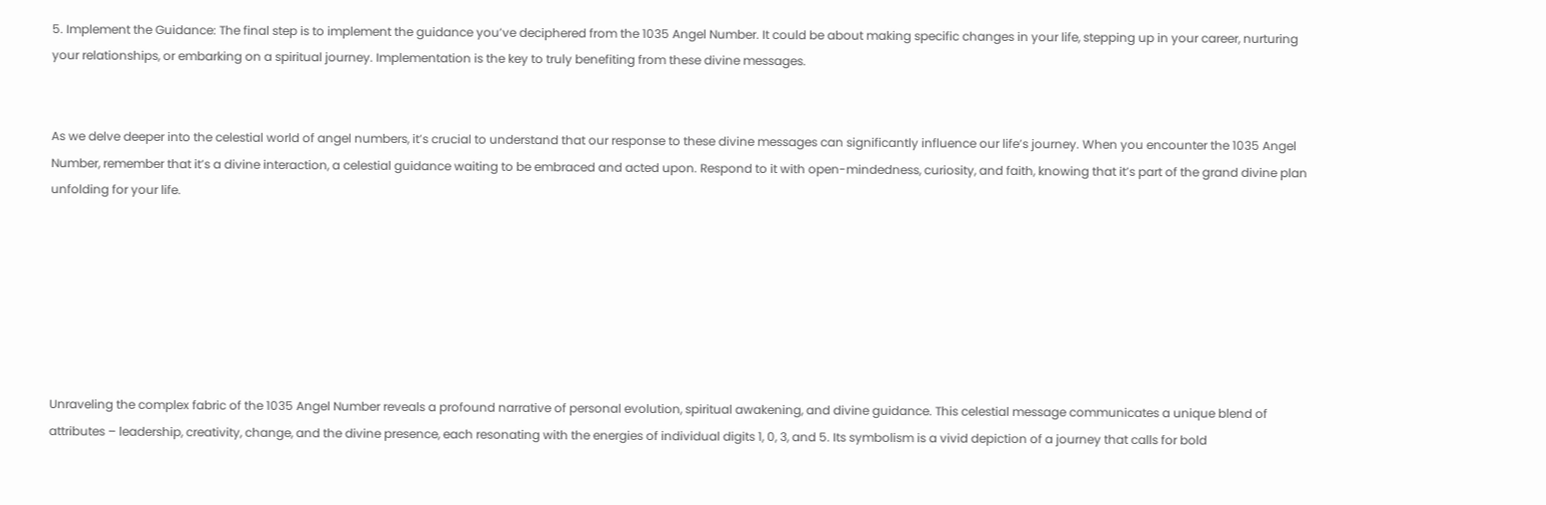5. Implement the Guidance: The final step is to implement the guidance you’ve deciphered from the 1035 Angel Number. It could be about making specific changes in your life, stepping up in your career, nurturing your relationships, or embarking on a spiritual journey. Implementation is the key to truly benefiting from these divine messages.


As we delve deeper into the celestial world of angel numbers, it’s crucial to understand that our response to these divine messages can significantly influence our life’s journey. When you encounter the 1035 Angel Number, remember that it’s a divine interaction, a celestial guidance waiting to be embraced and acted upon. Respond to it with open-mindedness, curiosity, and faith, knowing that it’s part of the grand divine plan unfolding for your life.







Unraveling the complex fabric of the 1035 Angel Number reveals a profound narrative of personal evolution, spiritual awakening, and divine guidance. This celestial message communicates a unique blend of attributes – leadership, creativity, change, and the divine presence, each resonating with the energies of individual digits 1, 0, 3, and 5. Its symbolism is a vivid depiction of a journey that calls for bold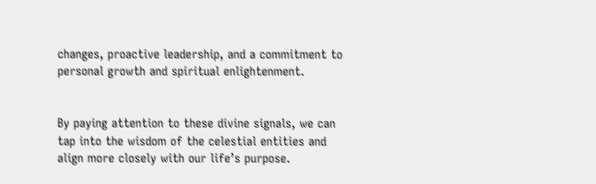changes, proactive leadership, and a commitment to personal growth and spiritual enlightenment.


By paying attention to these divine signals, we can tap into the wisdom of the celestial entities and align more closely with our life’s purpose.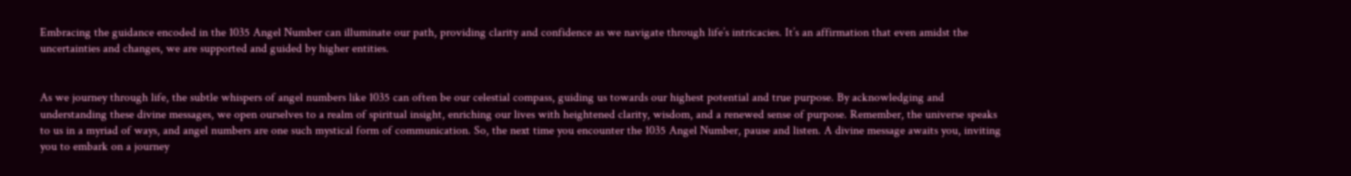Embracing the guidance encoded in the 1035 Angel Number can illuminate our path, providing clarity and confidence as we navigate through life’s intricacies. It’s an affirmation that even amidst the uncertainties and changes, we are supported and guided by higher entities.


As we journey through life, the subtle whispers of angel numbers like 1035 can often be our celestial compass, guiding us towards our highest potential and true purpose. By acknowledging and understanding these divine messages, we open ourselves to a realm of spiritual insight, enriching our lives with heightened clarity, wisdom, and a renewed sense of purpose. Remember, the universe speaks to us in a myriad of ways, and angel numbers are one such mystical form of communication. So, the next time you encounter the 1035 Angel Number, pause and listen. A divine message awaits you, inviting you to embark on a journey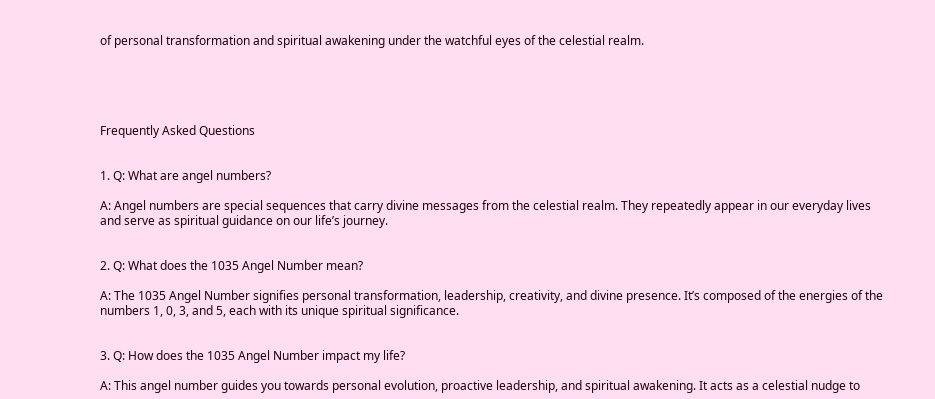of personal transformation and spiritual awakening under the watchful eyes of the celestial realm.





Frequently Asked Questions


1. Q: What are angel numbers?

A: Angel numbers are special sequences that carry divine messages from the celestial realm. They repeatedly appear in our everyday lives and serve as spiritual guidance on our life’s journey.


2. Q: What does the 1035 Angel Number mean?

A: The 1035 Angel Number signifies personal transformation, leadership, creativity, and divine presence. It’s composed of the energies of the numbers 1, 0, 3, and 5, each with its unique spiritual significance.


3. Q: How does the 1035 Angel Number impact my life?

A: This angel number guides you towards personal evolution, proactive leadership, and spiritual awakening. It acts as a celestial nudge to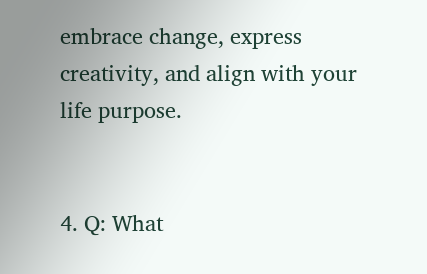embrace change, express creativity, and align with your life purpose.


4. Q: What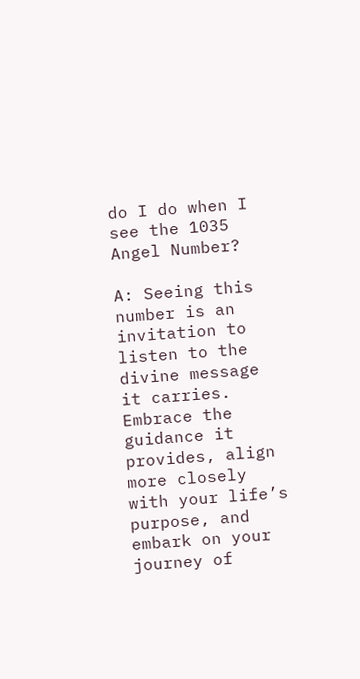do I do when I see the 1035 Angel Number?

A: Seeing this number is an invitation to listen to the divine message it carries. Embrace the guidance it provides, align more closely with your life’s purpose, and embark on your journey of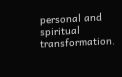personal and spiritual transformation.